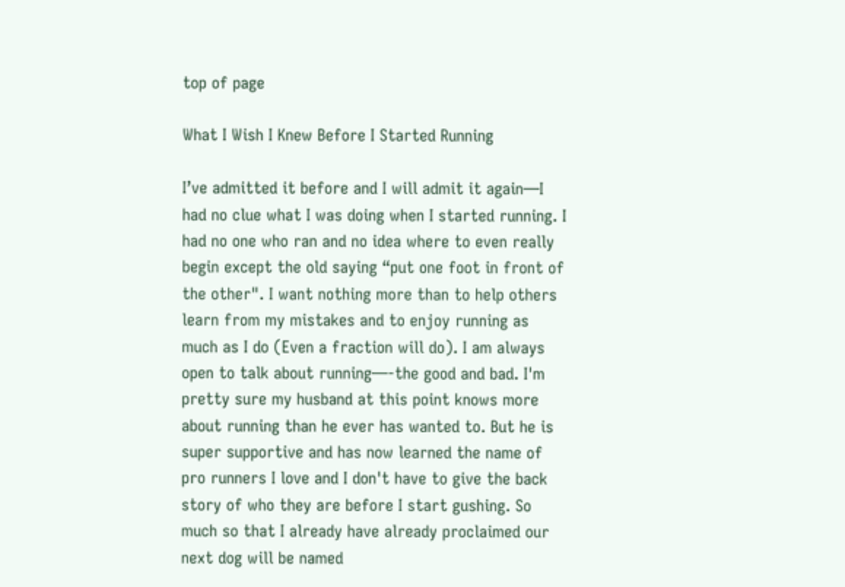top of page

What I Wish I Knew Before I Started Running

I’ve admitted it before and I will admit it again—I had no clue what I was doing when I started running. I had no one who ran and no idea where to even really begin except the old saying “put one foot in front of the other". I want nothing more than to help others learn from my mistakes and to enjoy running as much as I do (Even a fraction will do). I am always open to talk about running—-the good and bad. I'm pretty sure my husband at this point knows more about running than he ever has wanted to. But he is super supportive and has now learned the name of pro runners I love and I don't have to give the back story of who they are before I start gushing. So much so that I already have already proclaimed our next dog will be named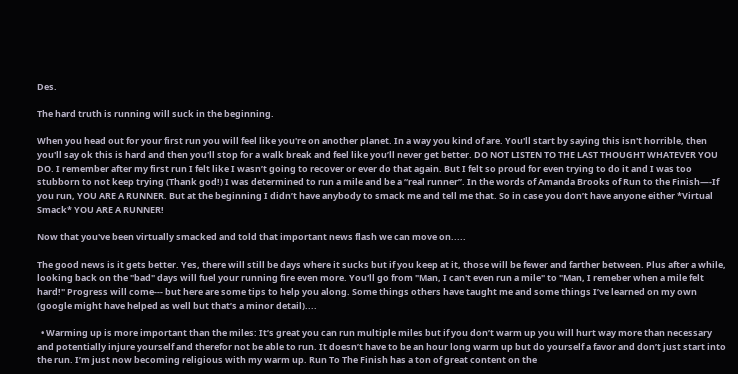Des.

The hard truth is running will suck in the beginning.

When you head out for your first run you will feel like you're on another planet. In a way you kind of are. You'll start by saying this isn't horrible, then you'll say ok this is hard and then you'll stop for a walk break and feel like you’ll never get better. DO NOT LISTEN TO THE LAST THOUGHT WHATEVER YOU DO. I remember after my first run I felt like I wasn’t going to recover or ever do that again. But I felt so proud for even trying to do it and I was too stubborn to not keep trying (Thank god!) I was determined to run a mile and be a “real runner”. In the words of Amanda Brooks of Run to the Finish—-If you run, YOU ARE A RUNNER. But at the beginning I didn’t have anybody to smack me and tell me that. So in case you don’t have anyone either *Virtual Smack* YOU ARE A RUNNER!

Now that you've been virtually smacked and told that important news flash we can move on.....

The good news is it gets better. Yes, there will still be days where it sucks but if you keep at it, those will be fewer and farther between. Plus after a while, looking back on the "bad" days will fuel your running fire even more. You'll go from "Man, I can't even run a mile" to "Man, I remeber when a mile felt hard!" Progress will come--- but here are some tips to help you along. Some things others have taught me and some things I’ve learned on my own (google might have helped as well but that’s a minor detail)....

  • Warming up is more important than the miles: It’s great you can run multiple miles but if you don’t warm up you will hurt way more than necessary and potentially injure yourself and therefor not be able to run. It doesn’t have to be an hour long warm up but do yourself a favor and don’t just start into the run. I’m just now becoming religious with my warm up. Run To The Finish has a ton of great content on the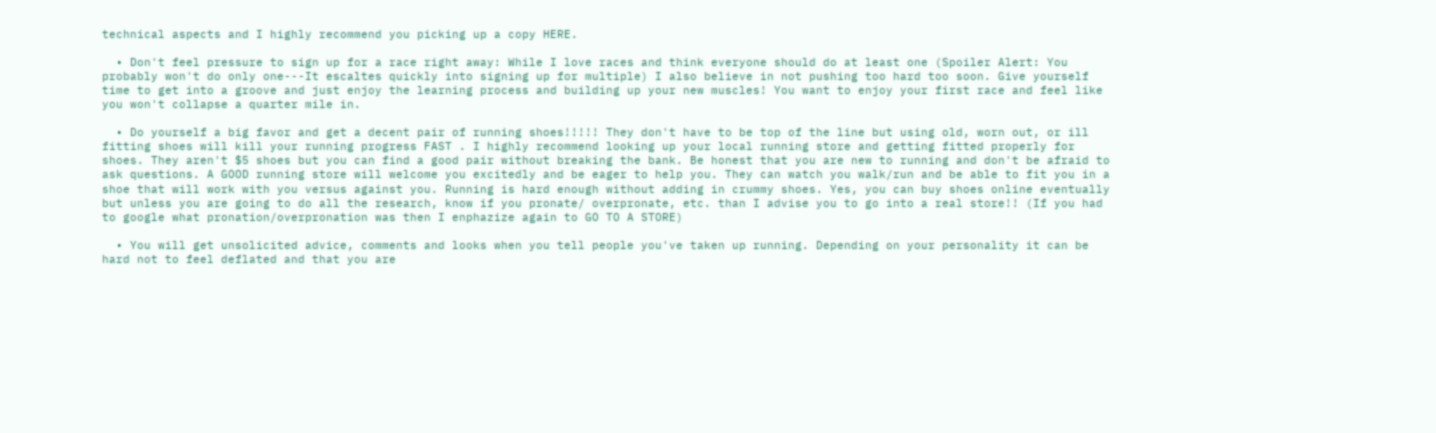technical aspects and I highly recommend you picking up a copy HERE.

  • Don't feel pressure to sign up for a race right away: While I love races and think everyone should do at least one (Spoiler Alert: You probably won't do only one---It escaltes quickly into signing up for multiple) I also believe in not pushing too hard too soon. Give yourself time to get into a groove and just enjoy the learning process and building up your new muscles! You want to enjoy your first race and feel like you won't collapse a quarter mile in.

  • Do yourself a big favor and get a decent pair of running shoes!!!!! They don't have to be top of the line but using old, worn out, or ill fitting shoes will kill your running progress FAST . I highly recommend looking up your local running store and getting fitted properly for shoes. They aren't $5 shoes but you can find a good pair without breaking the bank. Be honest that you are new to running and don't be afraid to ask questions. A GOOD running store will welcome you excitedly and be eager to help you. They can watch you walk/run and be able to fit you in a shoe that will work with you versus against you. Running is hard enough without adding in crummy shoes. Yes, you can buy shoes online eventually but unless you are going to do all the research, know if you pronate/ overpronate, etc. than I advise you to go into a real store!! (If you had to google what pronation/overpronation was then I enphazize again to GO TO A STORE)

  • You will get unsolicited advice, comments and looks when you tell people you've taken up running. Depending on your personality it can be hard not to feel deflated and that you are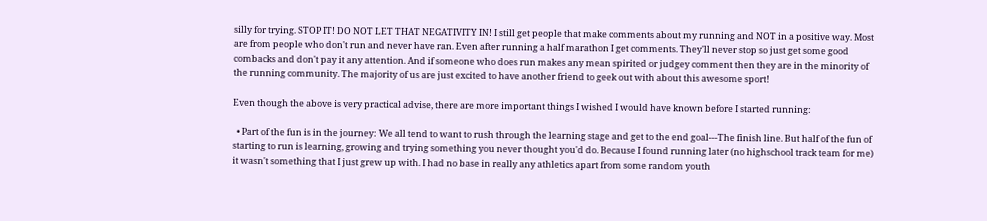silly for trying. STOP IT! DO NOT LET THAT NEGATIVITY IN! I still get people that make comments about my running and NOT in a positive way. Most are from people who don't run and never have ran. Even after running a half marathon I get comments. They'll never stop so just get some good combacks and don't pay it any attention. And if someone who does run makes any mean spirited or judgey comment then they are in the minority of the running community. The majority of us are just excited to have another friend to geek out with about this awesome sport!

Even though the above is very practical advise, there are more important things I wished I would have known before I started running:

  • Part of the fun is in the journey: We all tend to want to rush through the learning stage and get to the end goal---The finish line. But half of the fun of starting to run is learning, growing and trying something you never thought you'd do. Because I found running later (no highschool track team for me) it wasn't something that I just grew up with. I had no base in really any athletics apart from some random youth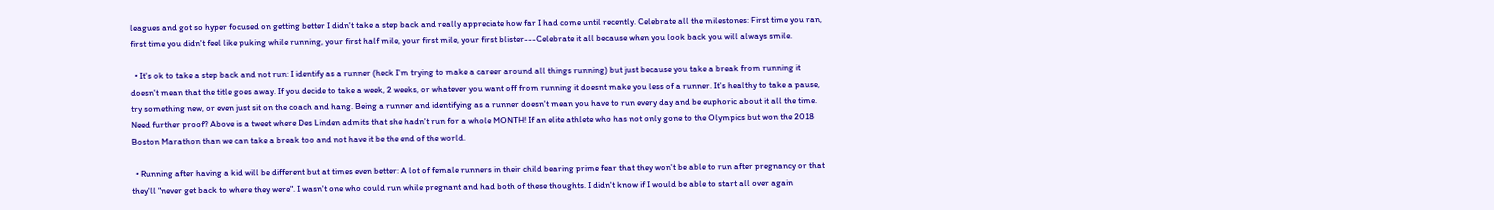leagues and got so hyper focused on getting better I didn't take a step back and really appreciate how far I had come until recently. Celebrate all the milestones: First time you ran, first time you didn't feel like puking while running, your first half mile, your first mile, your first blister---Celebrate it all because when you look back you will always smile.

  • It's ok to take a step back and not run: I identify as a runner (heck I'm trying to make a career around all things running) but just because you take a break from running it doesn't mean that the title goes away. If you decide to take a week, 2 weeks, or whatever you want off from running it doesnt make you less of a runner. It's healthy to take a pause, try something new, or even just sit on the coach and hang. Being a runner and identifying as a runner doesn't mean you have to run every day and be euphoric about it all the time. Need further proof? Above is a tweet where Des Linden admits that she hadn't run for a whole MONTH! If an elite athlete who has not only gone to the Olympics but won the 2018 Boston Marathon than we can take a break too and not have it be the end of the world.

  • Running after having a kid will be different but at times even better: A lot of female runners in their child bearing prime fear that they won't be able to run after pregnancy or that they'll "never get back to where they were". I wasn't one who could run while pregnant and had both of these thoughts. I didn't know if I would be able to start all over again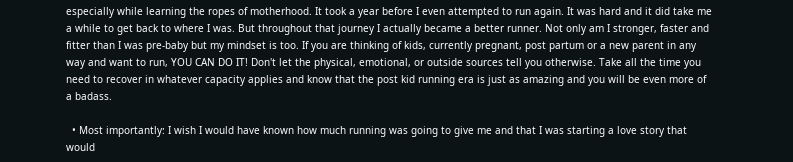especially while learning the ropes of motherhood. It took a year before I even attempted to run again. It was hard and it did take me a while to get back to where I was. But throughout that journey I actually became a better runner. Not only am I stronger, faster and fitter than I was pre-baby but my mindset is too. If you are thinking of kids, currently pregnant, post partum or a new parent in any way and want to run, YOU CAN DO IT! Don't let the physical, emotional, or outside sources tell you otherwise. Take all the time you need to recover in whatever capacity applies and know that the post kid running era is just as amazing and you will be even more of a badass.

  • Most importantly: I wish I would have known how much running was going to give me and that I was starting a love story that would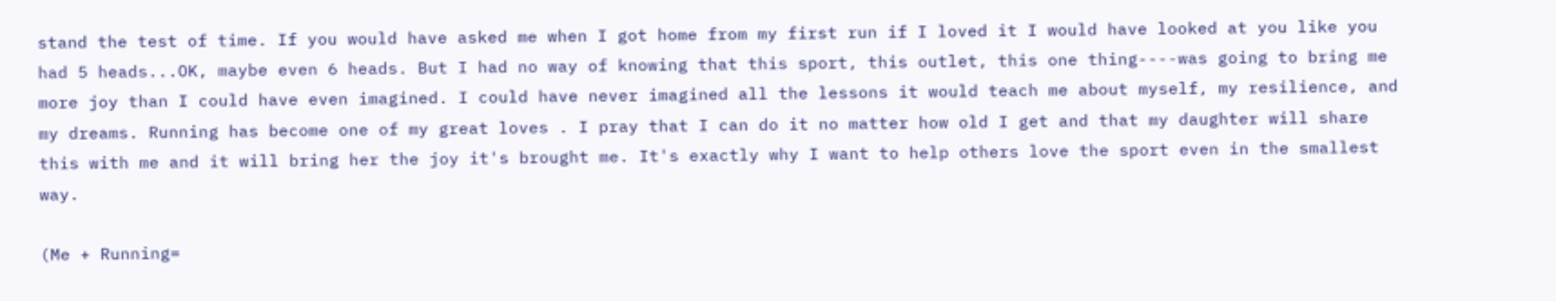stand the test of time. If you would have asked me when I got home from my first run if I loved it I would have looked at you like you had 5 heads...OK, maybe even 6 heads. But I had no way of knowing that this sport, this outlet, this one thing----was going to bring me more joy than I could have even imagined. I could have never imagined all the lessons it would teach me about myself, my resilience, and my dreams. Running has become one of my great loves . I pray that I can do it no matter how old I get and that my daughter will share this with me and it will bring her the joy it's brought me. It's exactly why I want to help others love the sport even in the smallest way.

(Me + Running=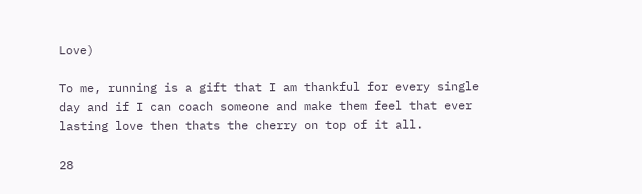Love)

To me, running is a gift that I am thankful for every single day and if I can coach someone and make them feel that ever lasting love then thats the cherry on top of it all.

28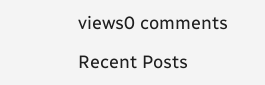views0 comments

Recent Posts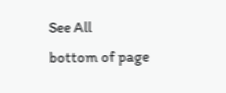See All
bottom of page